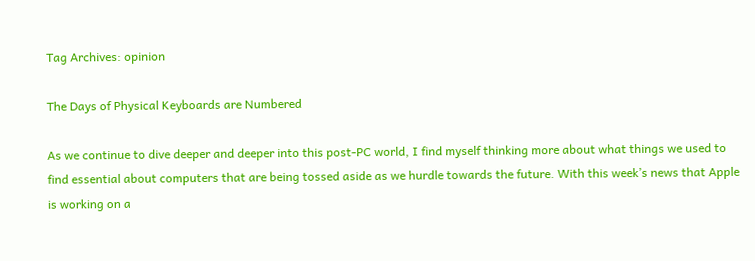Tag Archives: opinion

The Days of Physical Keyboards are Numbered

As we continue to dive deeper and deeper into this post-PC world, I find myself thinking more about what things we used to find essential about computers that are being tossed aside as we hurdle towards the future. With this week’s news that Apple is working on a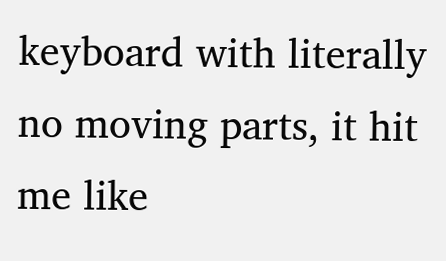keyboard with literally no moving parts, it hit me like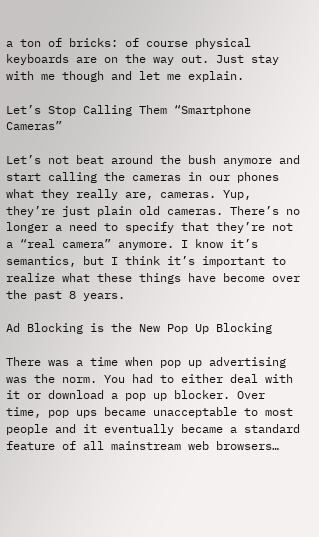a ton of bricks: of course physical keyboards are on the way out. Just stay with me though and let me explain.

Let’s Stop Calling Them “Smartphone Cameras”

Let’s not beat around the bush anymore and start calling the cameras in our phones what they really are, cameras. Yup, they’re just plain old cameras. There’s no longer a need to specify that they’re not a “real camera” anymore. I know it’s semantics, but I think it’s important to realize what these things have become over the past 8 years.

Ad Blocking is the New Pop Up Blocking

There was a time when pop up advertising was the norm. You had to either deal with it or download a pop up blocker. Over time, pop ups became unacceptable to most people and it eventually became a standard feature of all mainstream web browsers…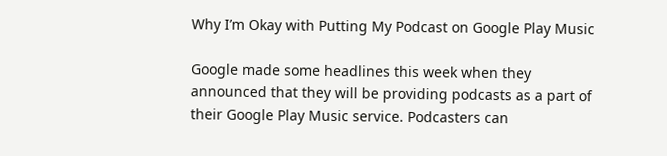Why I’m Okay with Putting My Podcast on Google Play Music

Google made some headlines this week when they announced that they will be providing podcasts as a part of their Google Play Music service. Podcasters can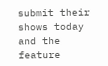submit their shows today and the feature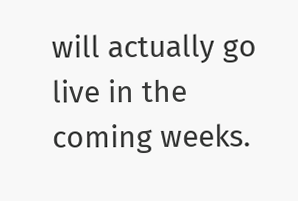will actually go live in the coming weeks.